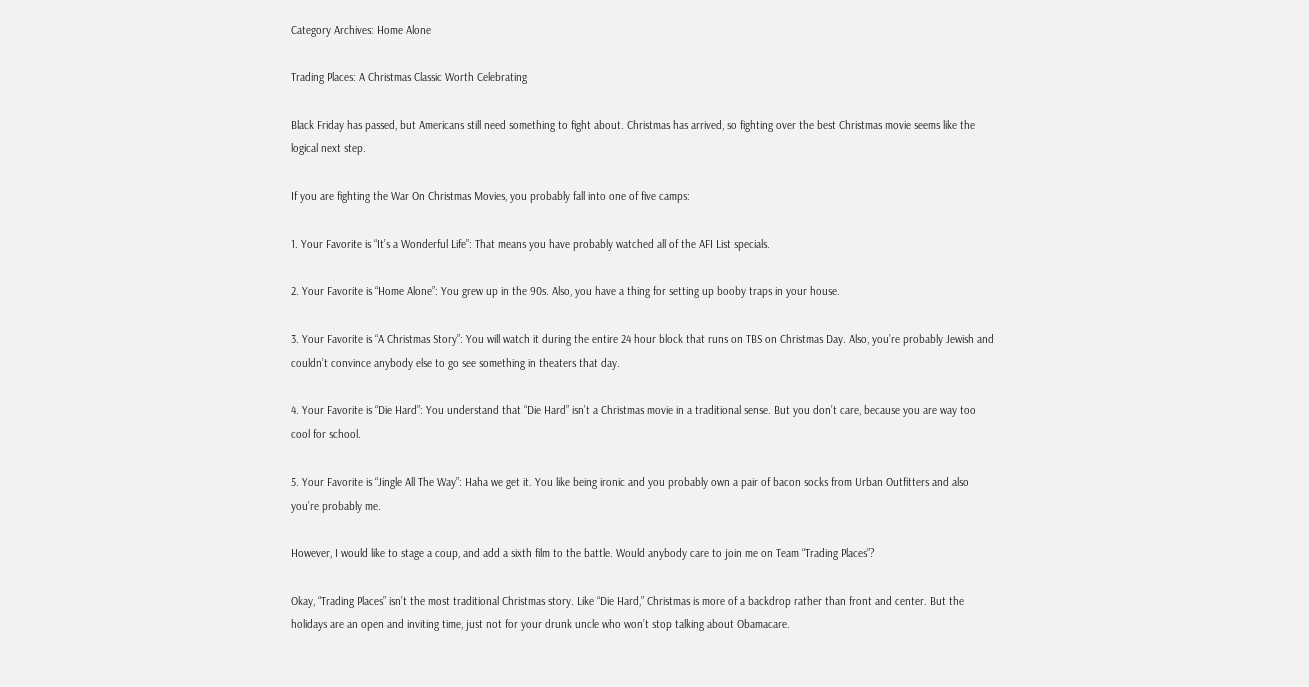Category Archives: Home Alone

Trading Places: A Christmas Classic Worth Celebrating

Black Friday has passed, but Americans still need something to fight about. Christmas has arrived, so fighting over the best Christmas movie seems like the logical next step.

If you are fighting the War On Christmas Movies, you probably fall into one of five camps:

1. Your Favorite is “It’s a Wonderful Life”: That means you have probably watched all of the AFI List specials.

2. Your Favorite is “Home Alone”: You grew up in the 90s. Also, you have a thing for setting up booby traps in your house.

3. Your Favorite is “A Christmas Story”: You will watch it during the entire 24 hour block that runs on TBS on Christmas Day. Also, you’re probably Jewish and couldn’t convince anybody else to go see something in theaters that day.

4. Your Favorite is “Die Hard”: You understand that “Die Hard” isn’t a Christmas movie in a traditional sense. But you don’t care, because you are way too cool for school.

5. Your Favorite is “Jingle All The Way”: Haha we get it. You like being ironic and you probably own a pair of bacon socks from Urban Outfitters and also you’re probably me.

However, I would like to stage a coup, and add a sixth film to the battle. Would anybody care to join me on Team “Trading Places”?

Okay, “Trading Places” isn’t the most traditional Christmas story. Like “Die Hard,” Christmas is more of a backdrop rather than front and center. But the holidays are an open and inviting time, just not for your drunk uncle who won’t stop talking about Obamacare.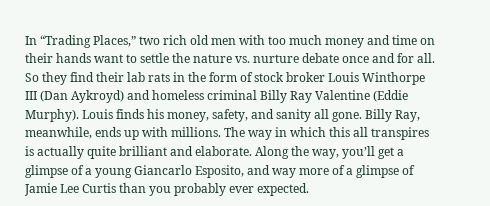In “Trading Places,” two rich old men with too much money and time on their hands want to settle the nature vs. nurture debate once and for all. So they find their lab rats in the form of stock broker Louis Winthorpe III (Dan Aykroyd) and homeless criminal Billy Ray Valentine (Eddie Murphy). Louis finds his money, safety, and sanity all gone. Billy Ray, meanwhile, ends up with millions. The way in which this all transpires is actually quite brilliant and elaborate. Along the way, you’ll get a glimpse of a young Giancarlo Esposito, and way more of a glimpse of Jamie Lee Curtis than you probably ever expected.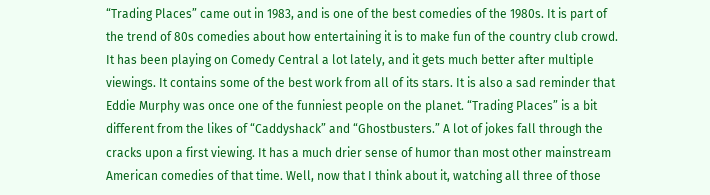“Trading Places” came out in 1983, and is one of the best comedies of the 1980s. It is part of the trend of 80s comedies about how entertaining it is to make fun of the country club crowd. It has been playing on Comedy Central a lot lately, and it gets much better after multiple viewings. It contains some of the best work from all of its stars. It is also a sad reminder that Eddie Murphy was once one of the funniest people on the planet. “Trading Places” is a bit different from the likes of “Caddyshack” and “Ghostbusters.” A lot of jokes fall through the cracks upon a first viewing. It has a much drier sense of humor than most other mainstream American comedies of that time. Well, now that I think about it, watching all three of those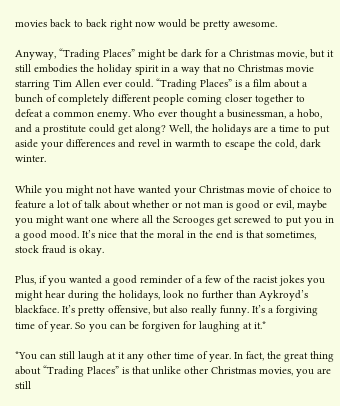movies back to back right now would be pretty awesome.

Anyway, “Trading Places” might be dark for a Christmas movie, but it still embodies the holiday spirit in a way that no Christmas movie starring Tim Allen ever could. “Trading Places” is a film about a bunch of completely different people coming closer together to defeat a common enemy. Who ever thought a businessman, a hobo, and a prostitute could get along? Well, the holidays are a time to put aside your differences and revel in warmth to escape the cold, dark winter.

While you might not have wanted your Christmas movie of choice to feature a lot of talk about whether or not man is good or evil, maybe you might want one where all the Scrooges get screwed to put you in a good mood. It’s nice that the moral in the end is that sometimes, stock fraud is okay.

Plus, if you wanted a good reminder of a few of the racist jokes you might hear during the holidays, look no further than Aykroyd’s blackface. It’s pretty offensive, but also really funny. It’s a forgiving time of year. So you can be forgiven for laughing at it.*

*You can still laugh at it any other time of year. In fact, the great thing about “Trading Places” is that unlike other Christmas movies, you are still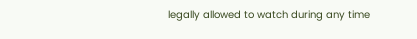legally allowed to watch during any time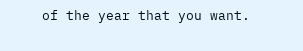of the year that you want.